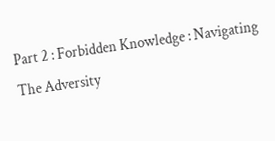Part 2 : Forbidden Knowledge : Navigating The Adversity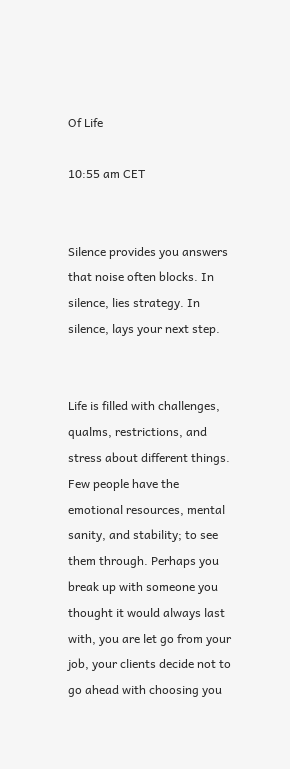Of Life

10:55 am CET


Silence provides you answers that noise often blocks. In silence, lies strategy. In silence, lays your next step.


Life is filled with challenges, qualms, restrictions, and stress about different things. Few people have the emotional resources, mental sanity, and stability; to see them through. Perhaps you break up with someone you thought it would always last with, you are let go from your job, your clients decide not to go ahead with choosing you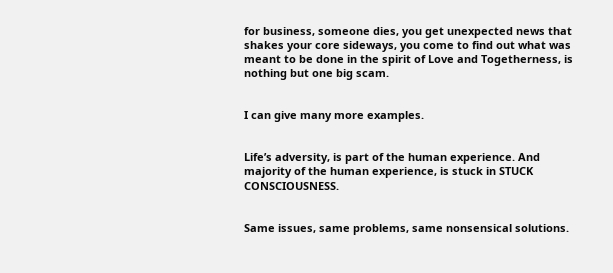for business, someone dies, you get unexpected news that shakes your core sideways, you come to find out what was meant to be done in the spirit of Love and Togetherness, is nothing but one big scam.


I can give many more examples.


Life’s adversity, is part of the human experience. And majority of the human experience, is stuck in STUCK CONSCIOUSNESS.


Same issues, same problems, same nonsensical solutions.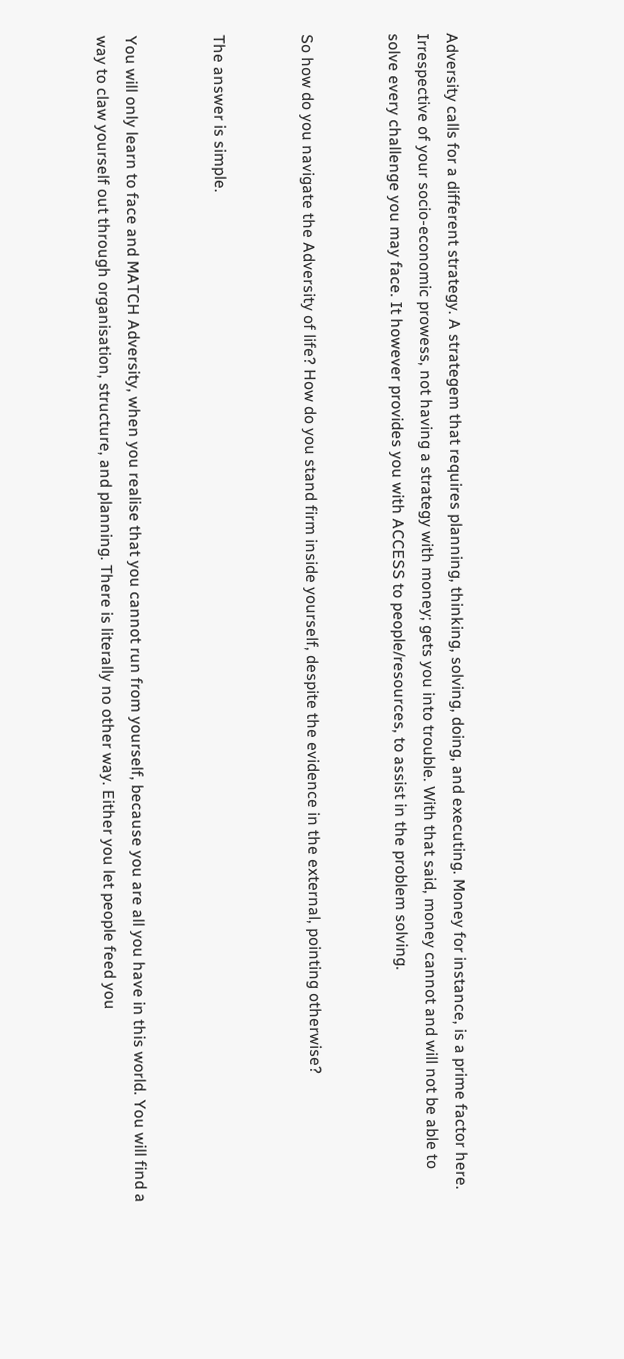Adversity calls for a different strategy. A strategem that requires planning, thinking, solving, doing, and executing. Money for instance, is a prime factor here. Irrespective of your socio-economic prowess, not having a strategy with money; gets you into trouble. With that said, money cannot and will not be able to solve every challenge you may face. It however provides you with ACCESS to people/resources, to assist in the problem solving.


So how do you navigate the Adversity of life? How do you stand firm inside yourself, despite the evidence in the external, pointing otherwise?


The answer is simple.


You will only learn to face and MATCH Adversity, when you realise that you cannot run from yourself, because you are all you have in this world. You will find a way to claw yourself out through organisation, structure, and planning. There is literally no other way. Either you let people feed you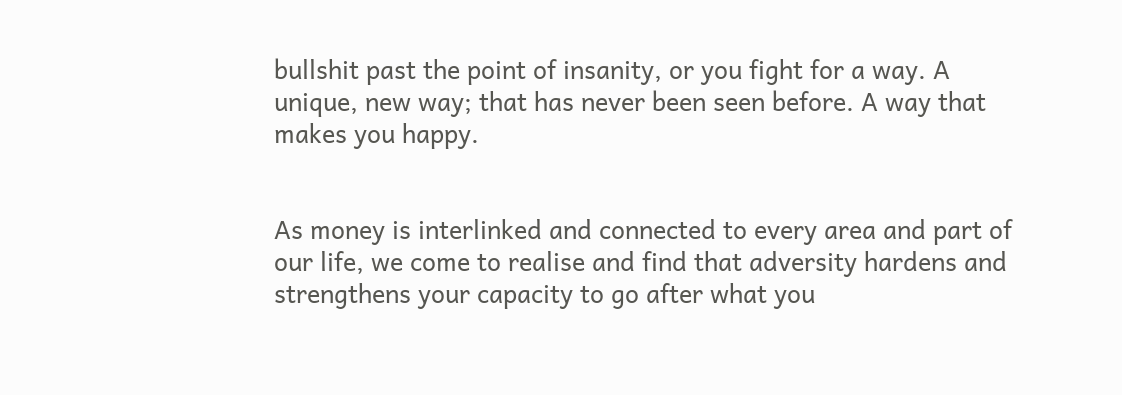bullshit past the point of insanity, or you fight for a way. A unique, new way; that has never been seen before. A way that makes you happy.


As money is interlinked and connected to every area and part of our life, we come to realise and find that adversity hardens and strengthens your capacity to go after what you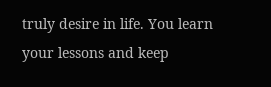truly desire in life. You learn your lessons and keep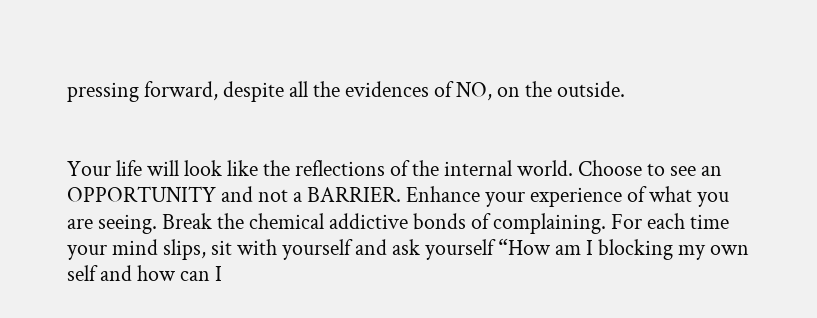pressing forward, despite all the evidences of NO, on the outside.


Your life will look like the reflections of the internal world. Choose to see an OPPORTUNITY and not a BARRIER. Enhance your experience of what you are seeing. Break the chemical addictive bonds of complaining. For each time your mind slips, sit with yourself and ask yourself “How am I blocking my own self and how can I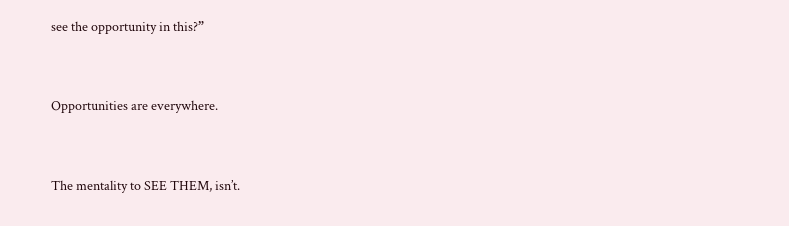see the opportunity in this?”


Opportunities are everywhere.


The mentality to SEE THEM, isn’t.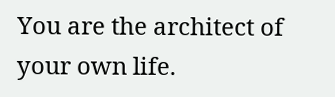You are the architect of your own life.